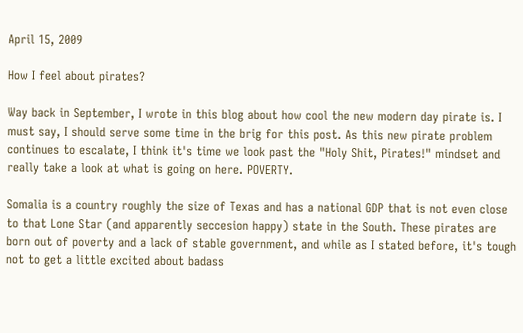April 15, 2009

How I feel about pirates?

Way back in September, I wrote in this blog about how cool the new modern day pirate is. I must say, I should serve some time in the brig for this post. As this new pirate problem continues to escalate, I think it's time we look past the "Holy Shit, Pirates!" mindset and really take a look at what is going on here. POVERTY.

Somalia is a country roughly the size of Texas and has a national GDP that is not even close to that Lone Star (and apparently seccesion happy) state in the South. These pirates are born out of poverty and a lack of stable government, and while as I stated before, it's tough not to get a little excited about badass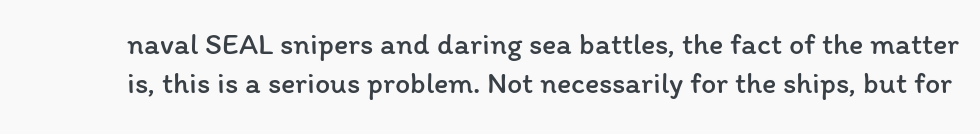naval SEAL snipers and daring sea battles, the fact of the matter is, this is a serious problem. Not necessarily for the ships, but for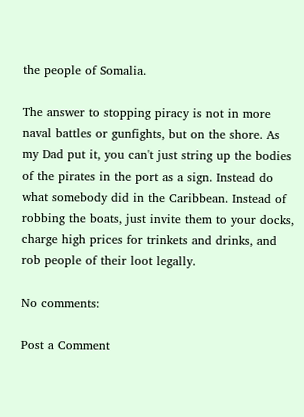the people of Somalia.

The answer to stopping piracy is not in more naval battles or gunfights, but on the shore. As my Dad put it, you can't just string up the bodies of the pirates in the port as a sign. Instead do what somebody did in the Caribbean. Instead of robbing the boats, just invite them to your docks, charge high prices for trinkets and drinks, and rob people of their loot legally.

No comments:

Post a Comment